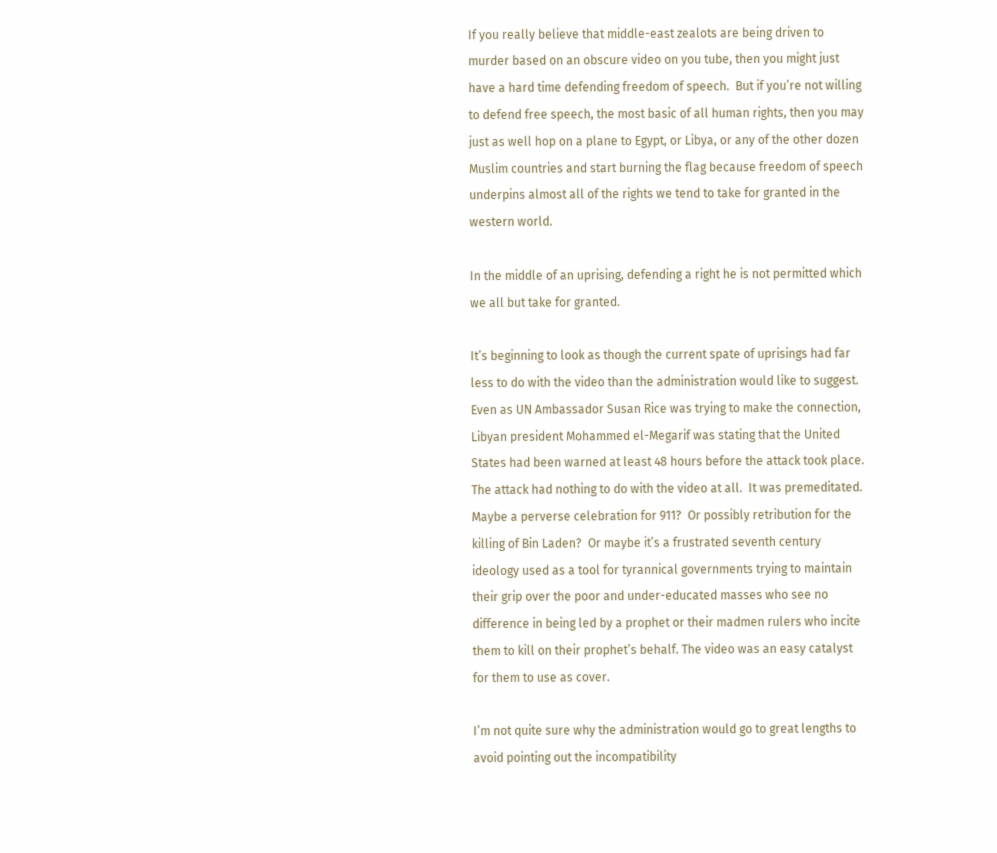If you really believe that middle-east zealots are being driven to murder based on an obscure video on you tube, then you might just have a hard time defending freedom of speech.  But if you’re not willing to defend free speech, the most basic of all human rights, then you may just as well hop on a plane to Egypt, or Libya, or any of the other dozen Muslim countries and start burning the flag because freedom of speech underpins almost all of the rights we tend to take for granted in the western world.

In the middle of an uprising, defending a right he is not permitted which we all but take for granted.

It’s beginning to look as though the current spate of uprisings had far less to do with the video than the administration would like to suggest.  Even as UN Ambassador Susan Rice was trying to make the connection, Libyan president Mohammed el-Megarif was stating that the United States had been warned at least 48 hours before the attack took place.  The attack had nothing to do with the video at all.  It was premeditated.  Maybe a perverse celebration for 911?  Or possibly retribution for the killing of Bin Laden?  Or maybe it’s a frustrated seventh century ideology used as a tool for tyrannical governments trying to maintain their grip over the poor and under-educated masses who see no difference in being led by a prophet or their madmen rulers who incite them to kill on their prophet’s behalf. The video was an easy catalyst for them to use as cover.

I’m not quite sure why the administration would go to great lengths to avoid pointing out the incompatibility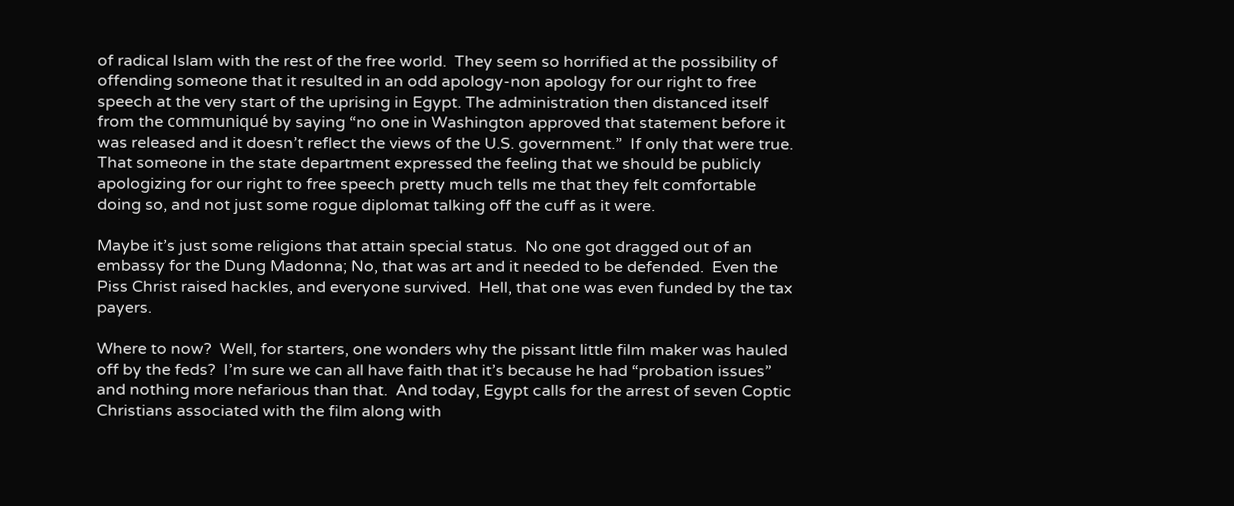of radical Islam with the rest of the free world.  They seem so horrified at the possibility of offending someone that it resulted in an odd apology-non apology for our right to free speech at the very start of the uprising in Egypt. The administration then distanced itself from the communiqué by saying “no one in Washington approved that statement before it was released and it doesn’t reflect the views of the U.S. government.”  If only that were true.  That someone in the state department expressed the feeling that we should be publicly apologizing for our right to free speech pretty much tells me that they felt comfortable doing so, and not just some rogue diplomat talking off the cuff as it were.

Maybe it’s just some religions that attain special status.  No one got dragged out of an embassy for the Dung Madonna; No, that was art and it needed to be defended.  Even the Piss Christ raised hackles, and everyone survived.  Hell, that one was even funded by the tax payers.

Where to now?  Well, for starters, one wonders why the pissant little film maker was hauled off by the feds?  I’m sure we can all have faith that it’s because he had “probation issues” and nothing more nefarious than that.  And today, Egypt calls for the arrest of seven Coptic Christians associated with the film along with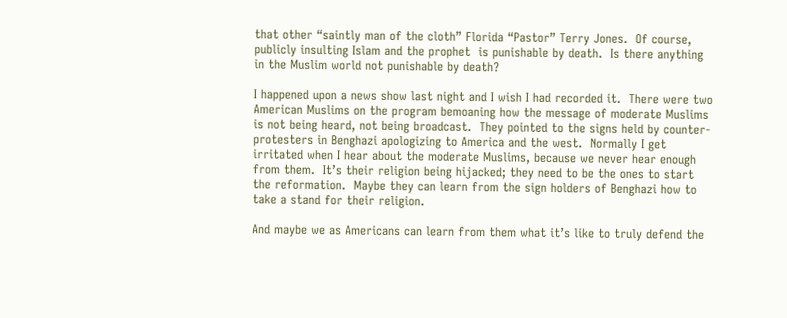that other “saintly man of the cloth” Florida “Pastor” Terry Jones.  Of course, publicly insulting Islam and the prophet  is punishable by death.  Is there anything in the Muslim world not punishable by death?

I happened upon a news show last night and I wish I had recorded it.  There were two American Muslims on the program bemoaning how the message of moderate Muslims is not being heard, not being broadcast.  They pointed to the signs held by counter-protesters in Benghazi apologizing to America and the west.  Normally I get irritated when I hear about the moderate Muslims, because we never hear enough from them.  It’s their religion being hijacked; they need to be the ones to start the reformation.  Maybe they can learn from the sign holders of Benghazi how to take a stand for their religion.

And maybe we as Americans can learn from them what it’s like to truly defend the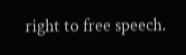right to free speech.